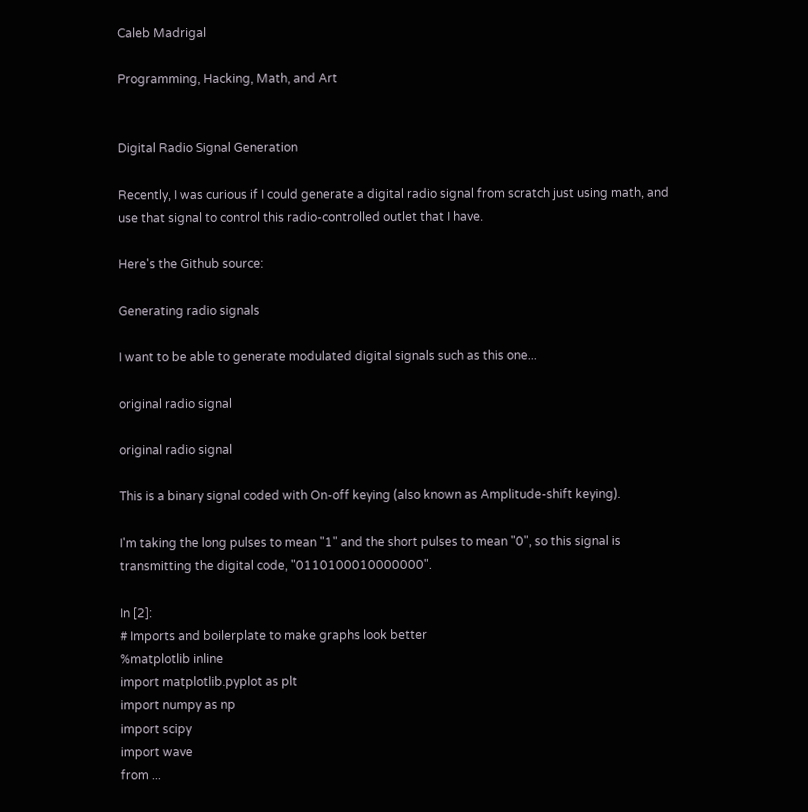Caleb Madrigal

Programming, Hacking, Math, and Art


Digital Radio Signal Generation

Recently, I was curious if I could generate a digital radio signal from scratch just using math, and use that signal to control this radio-controlled outlet that I have.

Here's the Github source:

Generating radio signals

I want to be able to generate modulated digital signals such as this one...

original radio signal

original radio signal

This is a binary signal coded with On-off keying (also known as Amplitude-shift keying).

I'm taking the long pulses to mean "1" and the short pulses to mean "0", so this signal is transmitting the digital code, "0110100010000000".

In [2]:
# Imports and boilerplate to make graphs look better
%matplotlib inline
import matplotlib.pyplot as plt
import numpy as np
import scipy
import wave
from ...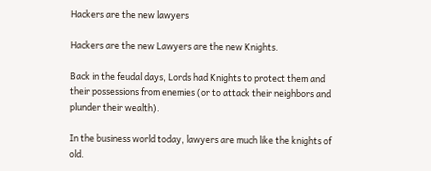Hackers are the new lawyers

Hackers are the new Lawyers are the new Knights.

Back in the feudal days, Lords had Knights to protect them and their possessions from enemies (or to attack their neighbors and plunder their wealth).

In the business world today, lawyers are much like the knights of old.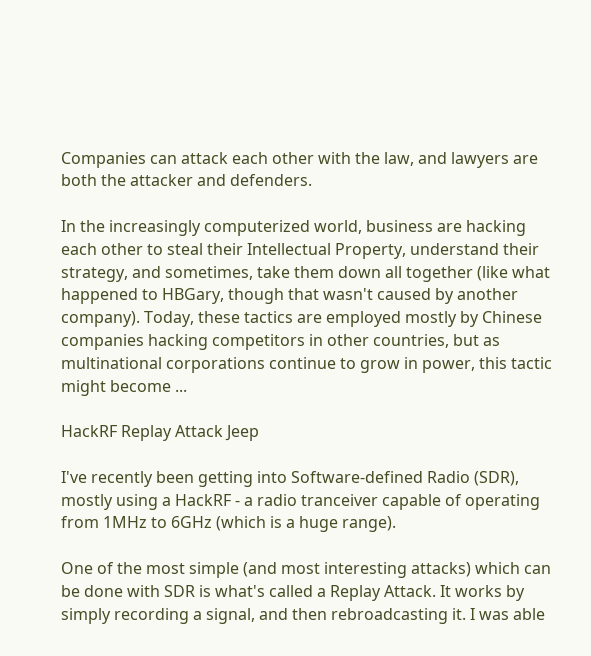Companies can attack each other with the law, and lawyers are both the attacker and defenders.

In the increasingly computerized world, business are hacking each other to steal their Intellectual Property, understand their strategy, and sometimes, take them down all together (like what happened to HBGary, though that wasn't caused by another company). Today, these tactics are employed mostly by Chinese companies hacking competitors in other countries, but as multinational corporations continue to grow in power, this tactic might become ...

HackRF Replay Attack Jeep

I've recently been getting into Software-defined Radio (SDR), mostly using a HackRF - a radio tranceiver capable of operating from 1MHz to 6GHz (which is a huge range).

One of the most simple (and most interesting attacks) which can be done with SDR is what's called a Replay Attack. It works by simply recording a signal, and then rebroadcasting it. I was able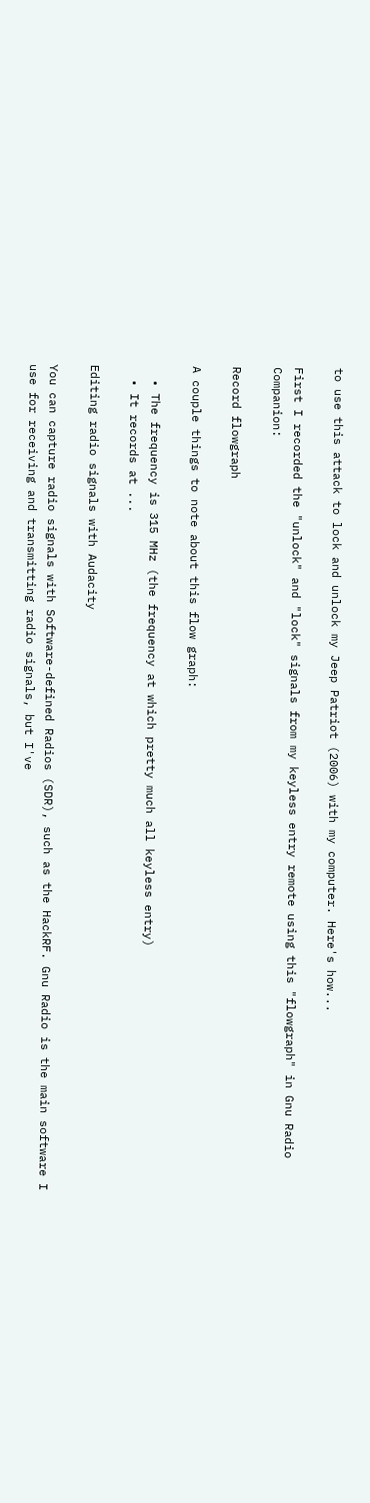to use this attack to lock and unlock my Jeep Patriot (2006) with my computer. Here's how...

First I recorded the "unlock" and "lock" signals from my keyless entry remote using this "flowgraph" in Gnu Radio Companion:

Record flowgraph

A couple things to note about this flow graph:

  • The frequency is 315 MHz (the frequency at which pretty much all keyless entry)
  • It records at ...

Editing radio signals with Audacity

You can capture radio signals with Software-defined Radios (SDR), such as the HackRF. Gnu Radio is the main software I use for receiving and transmitting radio signals, but I've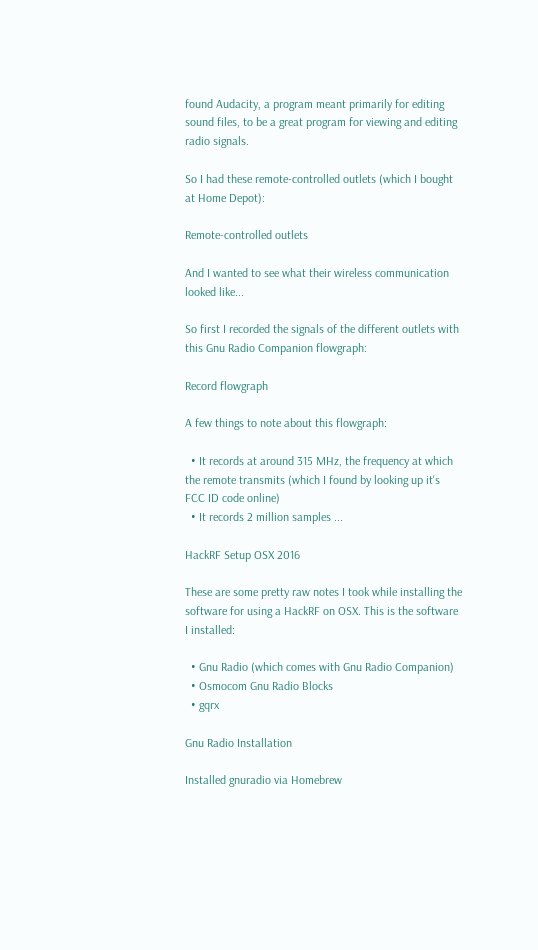found Audacity, a program meant primarily for editing sound files, to be a great program for viewing and editing radio signals.

So I had these remote-controlled outlets (which I bought at Home Depot):

Remote-controlled outlets

And I wanted to see what their wireless communication looked like...

So first I recorded the signals of the different outlets with this Gnu Radio Companion flowgraph:

Record flowgraph

A few things to note about this flowgraph:

  • It records at around 315 MHz, the frequency at which the remote transmits (which I found by looking up it's FCC ID code online)
  • It records 2 million samples ...

HackRF Setup OSX 2016

These are some pretty raw notes I took while installing the software for using a HackRF on OSX. This is the software I installed:

  • Gnu Radio (which comes with Gnu Radio Companion)
  • Osmocom Gnu Radio Blocks
  • gqrx

Gnu Radio Installation

Installed gnuradio via Homebrew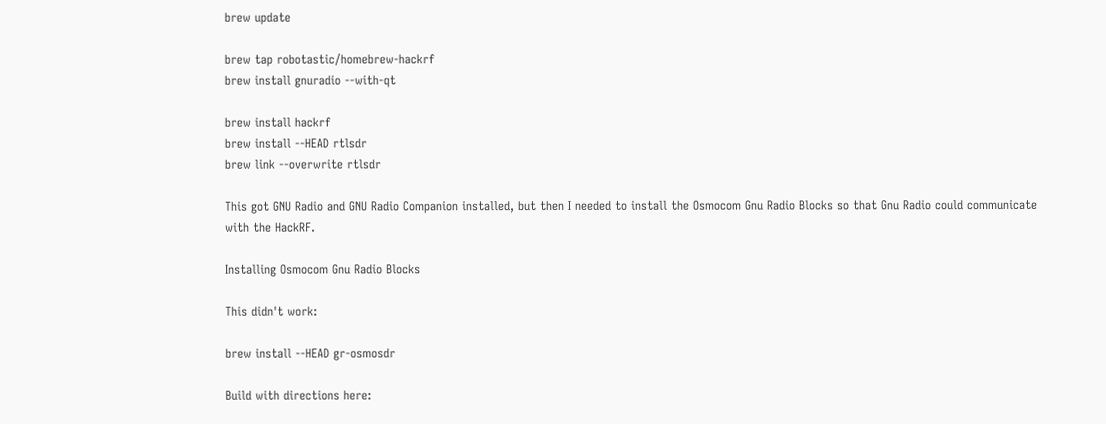brew update

brew tap robotastic/homebrew-hackrf
brew install gnuradio --with-qt

brew install hackrf
brew install --HEAD rtlsdr
brew link --overwrite rtlsdr

This got GNU Radio and GNU Radio Companion installed, but then I needed to install the Osmocom Gnu Radio Blocks so that Gnu Radio could communicate with the HackRF.

Installing Osmocom Gnu Radio Blocks

This didn't work:

brew install --HEAD gr-osmosdr

Build with directions here: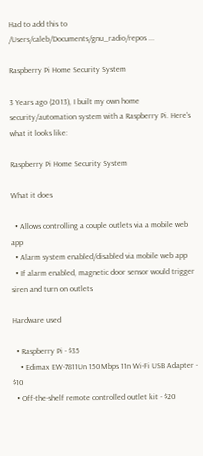Had to add this to /Users/caleb/Documents/gnu_radio/repos ...

Raspberry Pi Home Security System

3 Years ago (2013), I built my own home security/automation system with a Raspberry Pi. Here's what it looks like:

Raspberry Pi Home Security System

What it does

  • Allows controlling a couple outlets via a mobile web app
  • Alarm system enabled/disabled via mobile web app
  • If alarm enabled, magnetic door sensor would trigger siren and turn on outlets

Hardware used

  • Raspberry Pi - $35
    • Edimax EW-7811Un 150Mbps 11n Wi-Fi USB Adapter - $10
  • Off-the-shelf remote controlled outlet kit - $20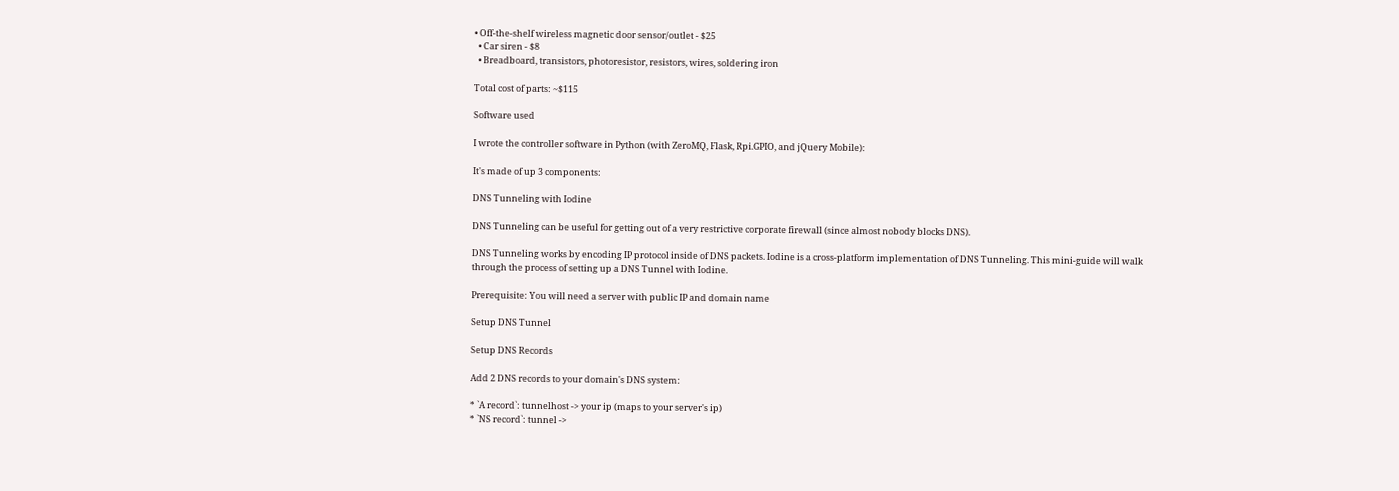• Off-the-shelf wireless magnetic door sensor/outlet - $25
  • Car siren - $8
  • Breadboard, transistors, photoresistor, resistors, wires, soldering iron

Total cost of parts: ~$115

Software used

I wrote the controller software in Python (with ZeroMQ, Flask, Rpi.GPIO, and jQuery Mobile):

It's made of up 3 components:

DNS Tunneling with Iodine

DNS Tunneling can be useful for getting out of a very restrictive corporate firewall (since almost nobody blocks DNS).

DNS Tunneling works by encoding IP protocol inside of DNS packets. Iodine is a cross-platform implementation of DNS Tunneling. This mini-guide will walk through the process of setting up a DNS Tunnel with Iodine.

Prerequisite: You will need a server with public IP and domain name

Setup DNS Tunnel

Setup DNS Records

Add 2 DNS records to your domain's DNS system:

* `A record`: tunnelhost -> your ip (maps to your server's ip)
* `NS record`: tunnel ->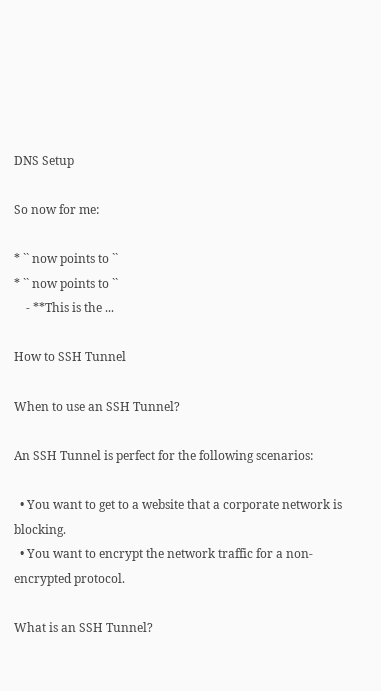DNS Setup

So now for me:

* `` now points to ``
* `` now points to ``
    - **This is the ...

How to SSH Tunnel

When to use an SSH Tunnel?

An SSH Tunnel is perfect for the following scenarios:

  • You want to get to a website that a corporate network is blocking.
  • You want to encrypt the network traffic for a non-encrypted protocol.

What is an SSH Tunnel?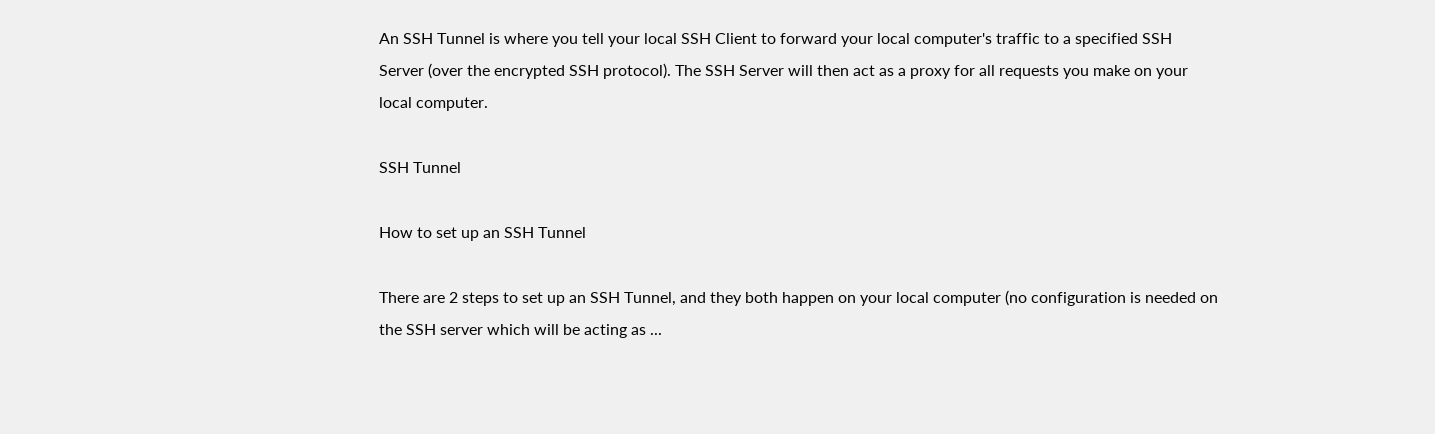An SSH Tunnel is where you tell your local SSH Client to forward your local computer's traffic to a specified SSH Server (over the encrypted SSH protocol). The SSH Server will then act as a proxy for all requests you make on your local computer.

SSH Tunnel

How to set up an SSH Tunnel

There are 2 steps to set up an SSH Tunnel, and they both happen on your local computer (no configuration is needed on the SSH server which will be acting as ...